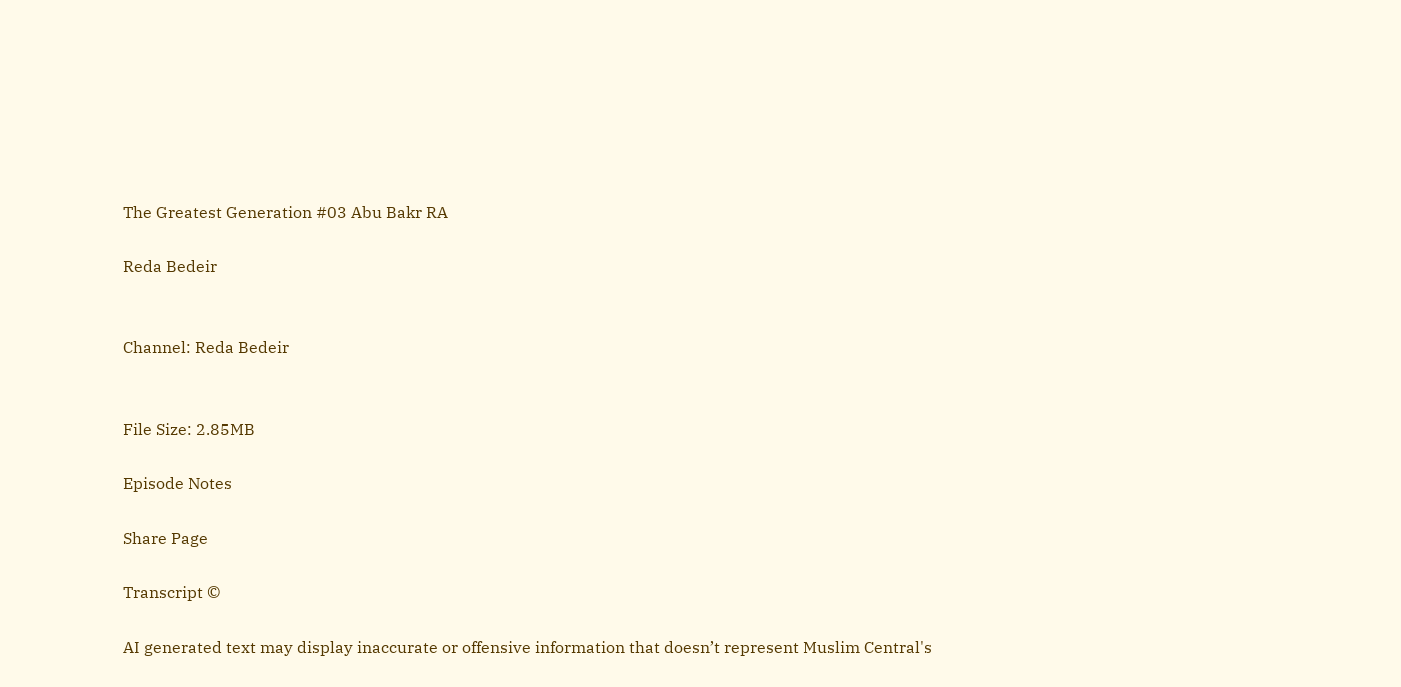The Greatest Generation #03 Abu Bakr RA

Reda Bedeir


Channel: Reda Bedeir


File Size: 2.85MB

Episode Notes

Share Page

Transcript ©

AI generated text may display inaccurate or offensive information that doesn’t represent Muslim Central's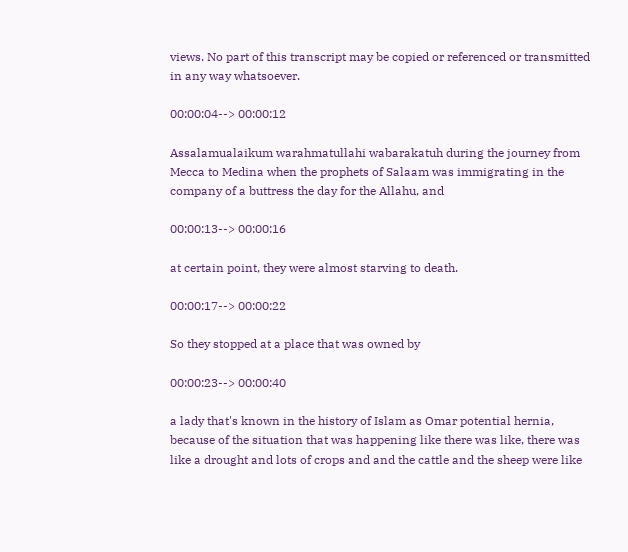views. No part of this transcript may be copied or referenced or transmitted in any way whatsoever.

00:00:04--> 00:00:12

Assalamualaikum warahmatullahi wabarakatuh during the journey from Mecca to Medina when the prophets of Salaam was immigrating in the company of a buttress the day for the Allahu, and

00:00:13--> 00:00:16

at certain point, they were almost starving to death.

00:00:17--> 00:00:22

So they stopped at a place that was owned by

00:00:23--> 00:00:40

a lady that's known in the history of Islam as Omar potential hernia, because of the situation that was happening like there was like, there was like a drought and lots of crops and and the cattle and the sheep were like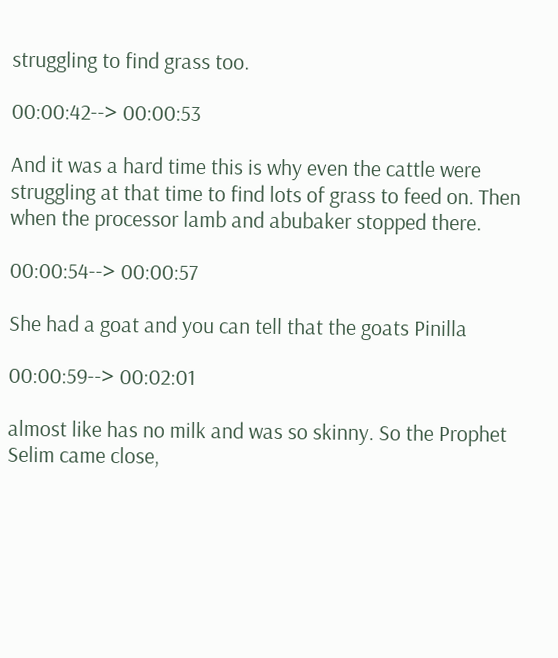struggling to find grass too.

00:00:42--> 00:00:53

And it was a hard time this is why even the cattle were struggling at that time to find lots of grass to feed on. Then when the processor lamb and abubaker stopped there.

00:00:54--> 00:00:57

She had a goat and you can tell that the goats Pinilla

00:00:59--> 00:02:01

almost like has no milk and was so skinny. So the Prophet Selim came close,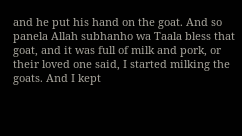and he put his hand on the goat. And so panela Allah subhanho wa Taala bless that goat, and it was full of milk and pork, or their loved one said, I started milking the goats. And I kept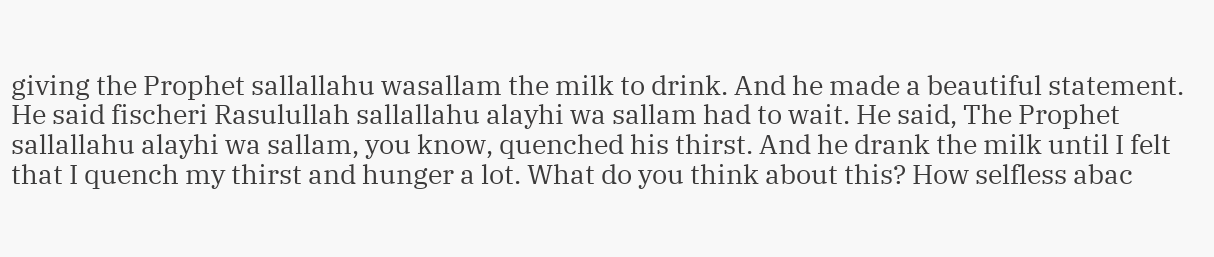giving the Prophet sallallahu wasallam the milk to drink. And he made a beautiful statement. He said fischeri Rasulullah sallallahu alayhi wa sallam had to wait. He said, The Prophet sallallahu alayhi wa sallam, you know, quenched his thirst. And he drank the milk until I felt that I quench my thirst and hunger a lot. What do you think about this? How selfless abac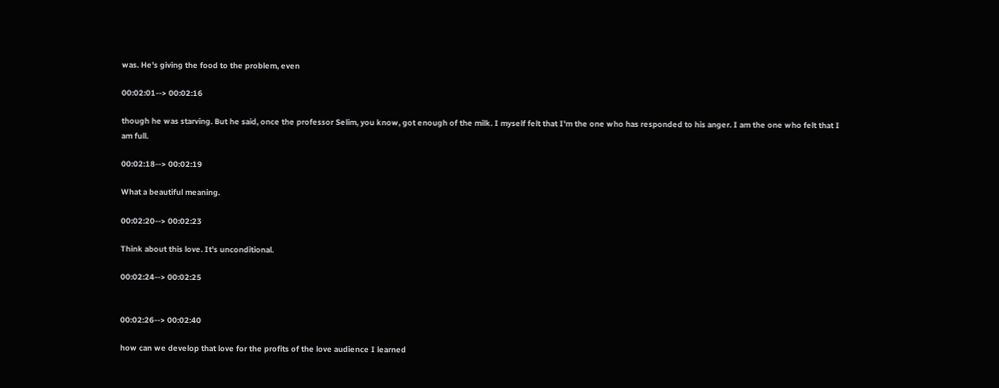was. He's giving the food to the problem, even

00:02:01--> 00:02:16

though he was starving. But he said, once the professor Selim, you know, got enough of the milk. I myself felt that I'm the one who has responded to his anger. I am the one who felt that I am full.

00:02:18--> 00:02:19

What a beautiful meaning.

00:02:20--> 00:02:23

Think about this love. It's unconditional.

00:02:24--> 00:02:25


00:02:26--> 00:02:40

how can we develop that love for the profits of the love audience I learned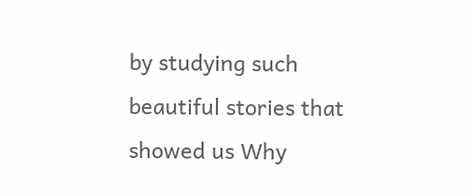by studying such beautiful stories that showed us Why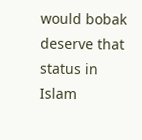would bobak deserve that status in Islam